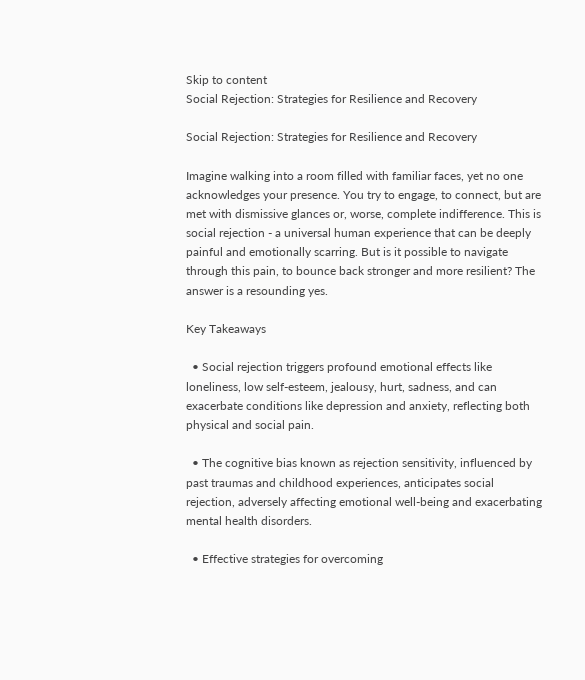Skip to content
Social Rejection: Strategies for Resilience and Recovery

Social Rejection: Strategies for Resilience and Recovery

Imagine walking into a room filled with familiar faces, yet no one acknowledges your presence. You try to engage, to connect, but are met with dismissive glances or, worse, complete indifference. This is social rejection - a universal human experience that can be deeply painful and emotionally scarring. But is it possible to navigate through this pain, to bounce back stronger and more resilient? The answer is a resounding yes.

Key Takeaways

  • Social rejection triggers profound emotional effects like loneliness, low self-esteem, jealousy, hurt, sadness, and can exacerbate conditions like depression and anxiety, reflecting both physical and social pain.

  • The cognitive bias known as rejection sensitivity, influenced by past traumas and childhood experiences, anticipates social rejection, adversely affecting emotional well-being and exacerbating mental health disorders.

  • Effective strategies for overcoming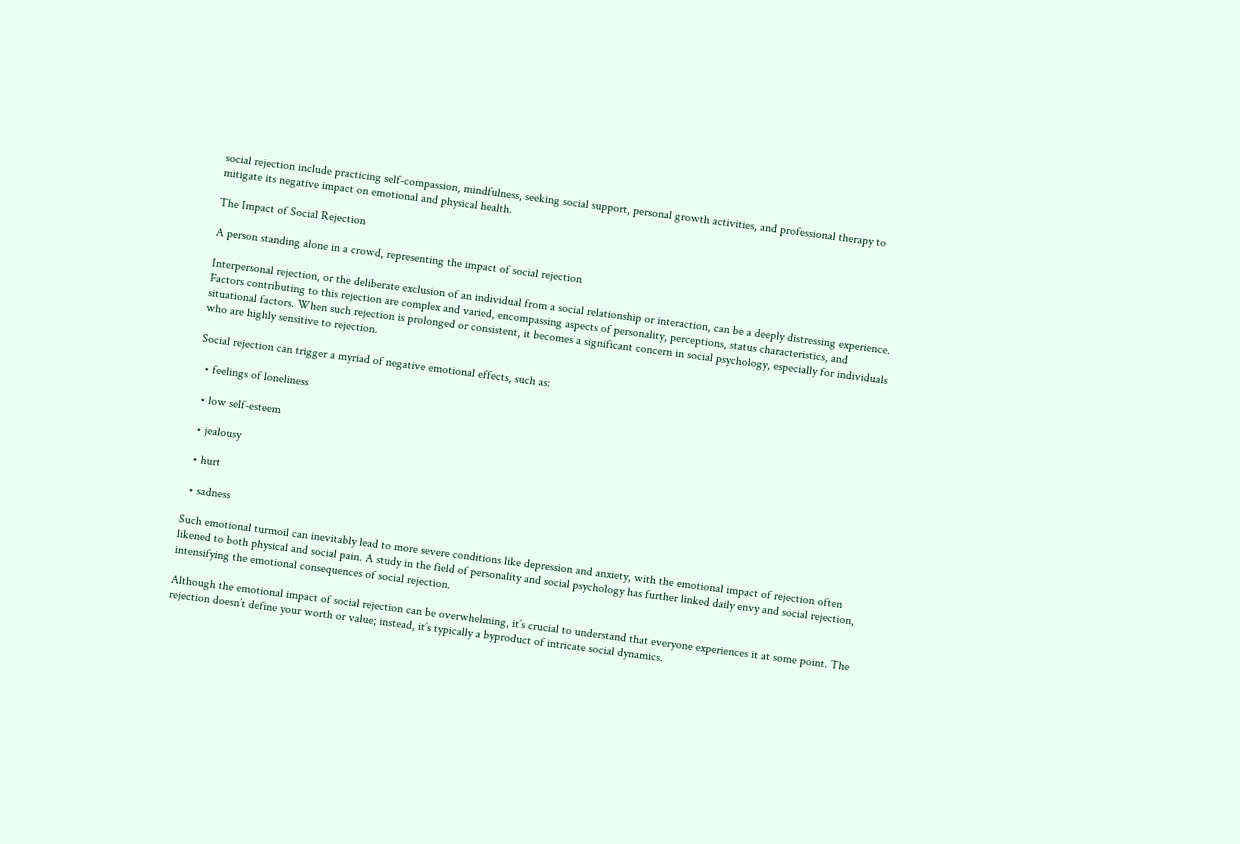social rejection include practicing self-compassion, mindfulness, seeking social support, personal growth activities, and professional therapy to mitigate its negative impact on emotional and physical health.

The Impact of Social Rejection

A person standing alone in a crowd, representing the impact of social rejection

Interpersonal rejection, or the deliberate exclusion of an individual from a social relationship or interaction, can be a deeply distressing experience. Factors contributing to this rejection are complex and varied, encompassing aspects of personality, perceptions, status characteristics, and situational factors. When such rejection is prolonged or consistent, it becomes a significant concern in social psychology, especially for individuals who are highly sensitive to rejection.

Social rejection can trigger a myriad of negative emotional effects, such as:

  • feelings of loneliness

  • low self-esteem

  • jealousy

  • hurt

  • sadness

Such emotional turmoil can inevitably lead to more severe conditions like depression and anxiety, with the emotional impact of rejection often likened to both physical and social pain. A study in the field of personality and social psychology has further linked daily envy and social rejection, intensifying the emotional consequences of social rejection.

Although the emotional impact of social rejection can be overwhelming, it’s crucial to understand that everyone experiences it at some point. The rejection doesn’t define your worth or value; instead, it’s typically a byproduct of intricate social dynamics.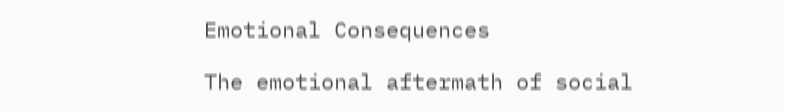Emotional Consequences

The emotional aftermath of social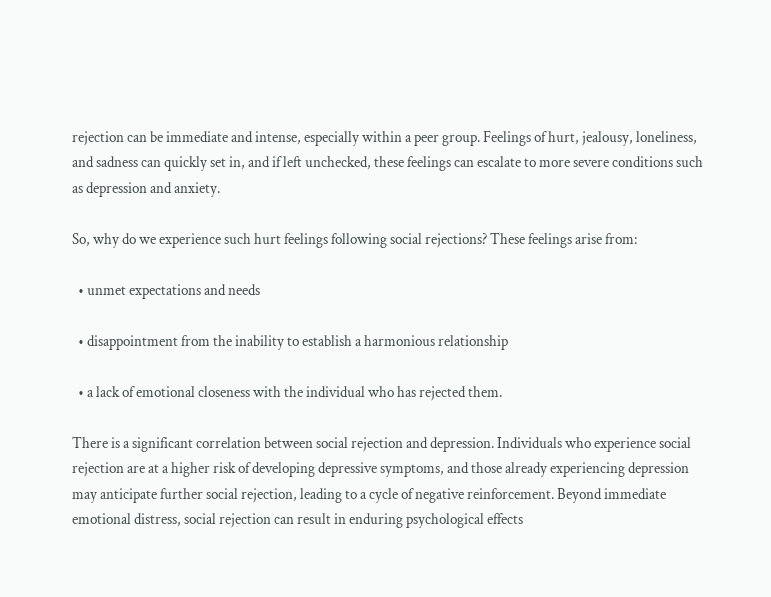rejection can be immediate and intense, especially within a peer group. Feelings of hurt, jealousy, loneliness, and sadness can quickly set in, and if left unchecked, these feelings can escalate to more severe conditions such as depression and anxiety.

So, why do we experience such hurt feelings following social rejections? These feelings arise from:

  • unmet expectations and needs

  • disappointment from the inability to establish a harmonious relationship

  • a lack of emotional closeness with the individual who has rejected them.

There is a significant correlation between social rejection and depression. Individuals who experience social rejection are at a higher risk of developing depressive symptoms, and those already experiencing depression may anticipate further social rejection, leading to a cycle of negative reinforcement. Beyond immediate emotional distress, social rejection can result in enduring psychological effects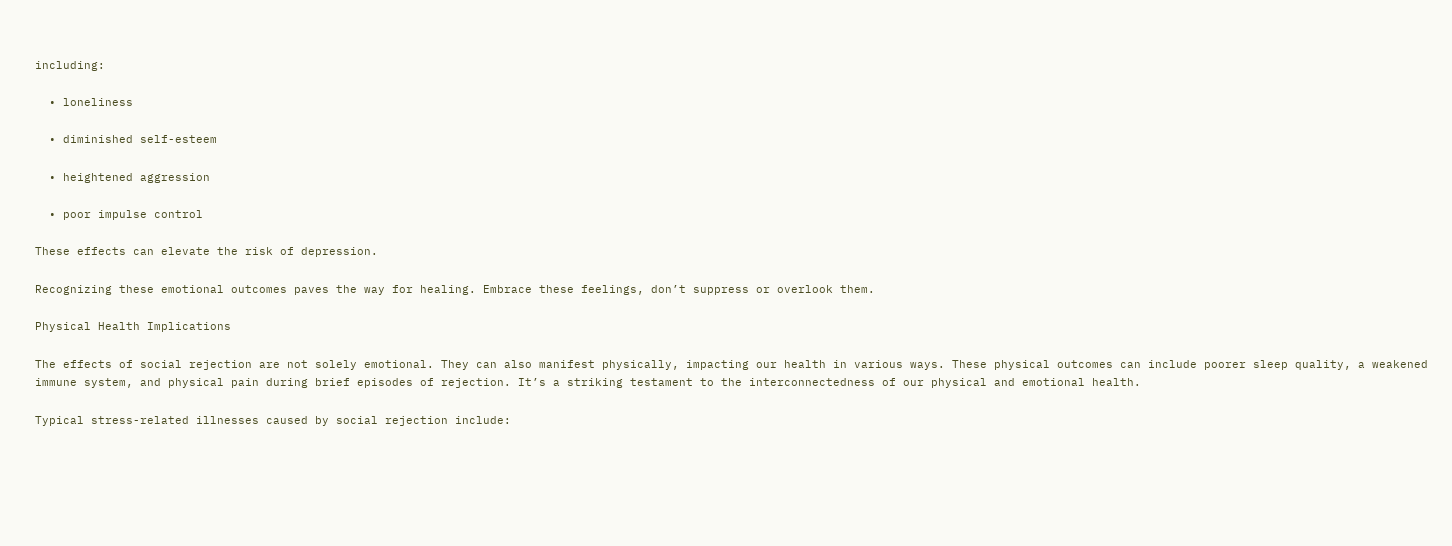including:

  • loneliness

  • diminished self-esteem

  • heightened aggression

  • poor impulse control

These effects can elevate the risk of depression.

Recognizing these emotional outcomes paves the way for healing. Embrace these feelings, don’t suppress or overlook them.

Physical Health Implications

The effects of social rejection are not solely emotional. They can also manifest physically, impacting our health in various ways. These physical outcomes can include poorer sleep quality, a weakened immune system, and physical pain during brief episodes of rejection. It’s a striking testament to the interconnectedness of our physical and emotional health.

Typical stress-related illnesses caused by social rejection include: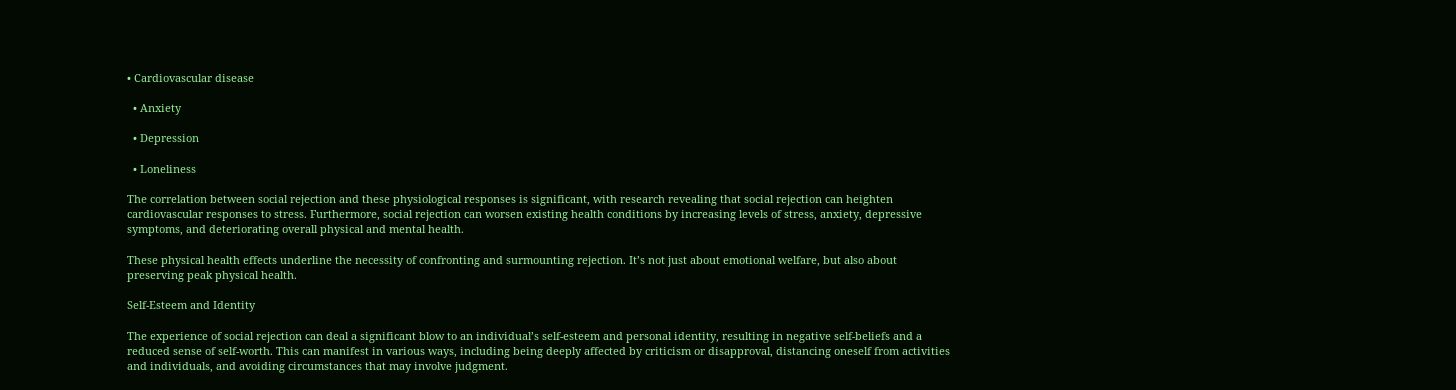• Cardiovascular disease

  • Anxiety

  • Depression

  • Loneliness

The correlation between social rejection and these physiological responses is significant, with research revealing that social rejection can heighten cardiovascular responses to stress. Furthermore, social rejection can worsen existing health conditions by increasing levels of stress, anxiety, depressive symptoms, and deteriorating overall physical and mental health.

These physical health effects underline the necessity of confronting and surmounting rejection. It’s not just about emotional welfare, but also about preserving peak physical health.

Self-Esteem and Identity

The experience of social rejection can deal a significant blow to an individual’s self-esteem and personal identity, resulting in negative self-beliefs and a reduced sense of self-worth. This can manifest in various ways, including being deeply affected by criticism or disapproval, distancing oneself from activities and individuals, and avoiding circumstances that may involve judgment.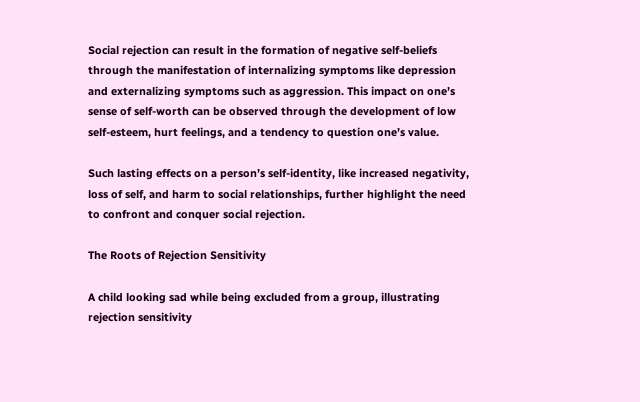Social rejection can result in the formation of negative self-beliefs through the manifestation of internalizing symptoms like depression and externalizing symptoms such as aggression. This impact on one’s sense of self-worth can be observed through the development of low self-esteem, hurt feelings, and a tendency to question one’s value.

Such lasting effects on a person’s self-identity, like increased negativity, loss of self, and harm to social relationships, further highlight the need to confront and conquer social rejection.

The Roots of Rejection Sensitivity

A child looking sad while being excluded from a group, illustrating rejection sensitivity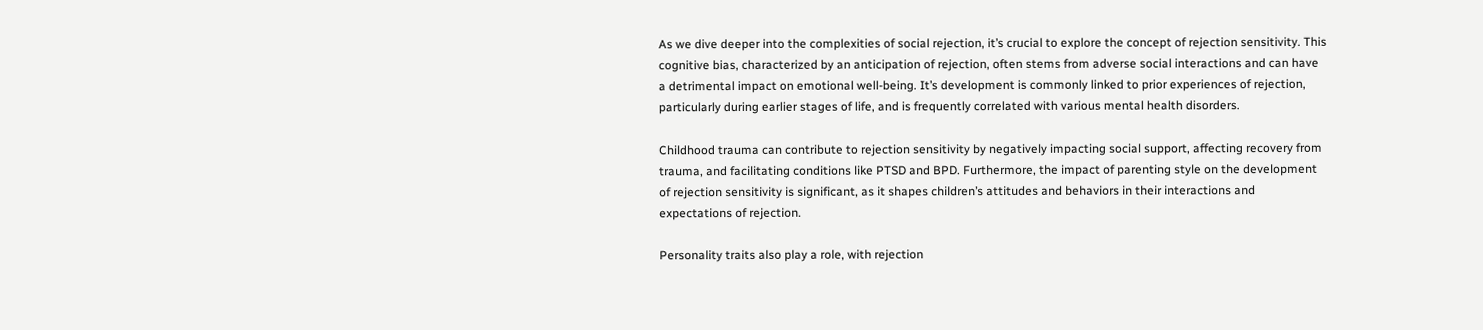As we dive deeper into the complexities of social rejection, it’s crucial to explore the concept of rejection sensitivity. This cognitive bias, characterized by an anticipation of rejection, often stems from adverse social interactions and can have a detrimental impact on emotional well-being. It’s development is commonly linked to prior experiences of rejection, particularly during earlier stages of life, and is frequently correlated with various mental health disorders.

Childhood trauma can contribute to rejection sensitivity by negatively impacting social support, affecting recovery from trauma, and facilitating conditions like PTSD and BPD. Furthermore, the impact of parenting style on the development of rejection sensitivity is significant, as it shapes children’s attitudes and behaviors in their interactions and expectations of rejection.

Personality traits also play a role, with rejection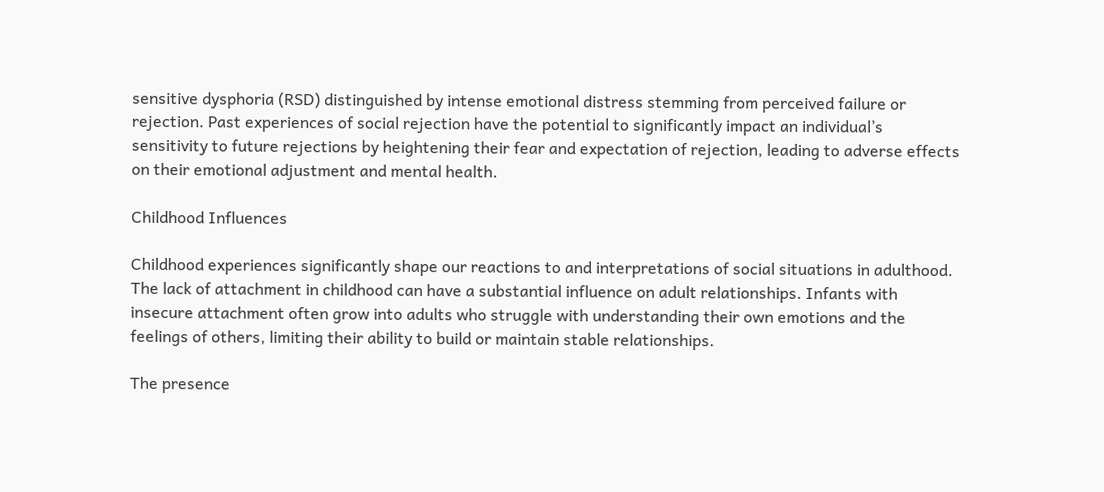sensitive dysphoria (RSD) distinguished by intense emotional distress stemming from perceived failure or rejection. Past experiences of social rejection have the potential to significantly impact an individual’s sensitivity to future rejections by heightening their fear and expectation of rejection, leading to adverse effects on their emotional adjustment and mental health.

Childhood Influences

Childhood experiences significantly shape our reactions to and interpretations of social situations in adulthood. The lack of attachment in childhood can have a substantial influence on adult relationships. Infants with insecure attachment often grow into adults who struggle with understanding their own emotions and the feelings of others, limiting their ability to build or maintain stable relationships.

The presence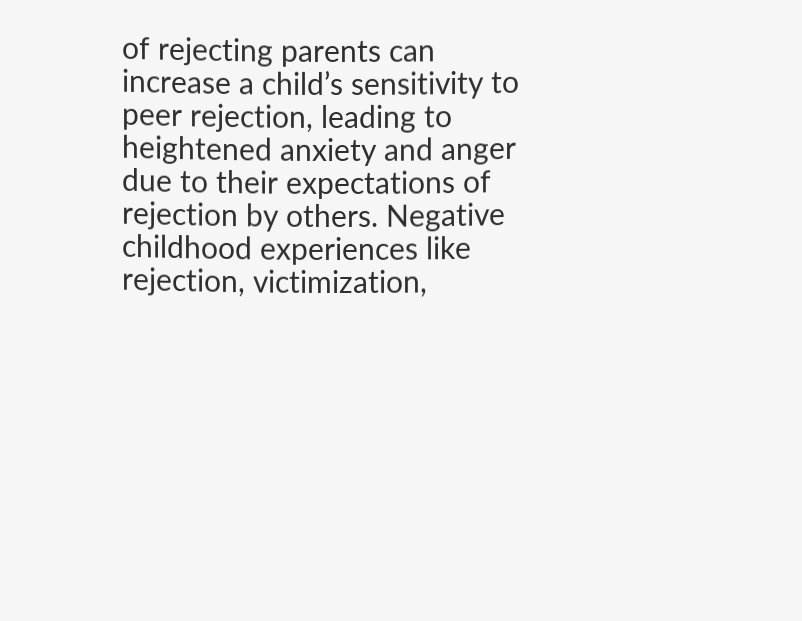of rejecting parents can increase a child’s sensitivity to peer rejection, leading to heightened anxiety and anger due to their expectations of rejection by others. Negative childhood experiences like rejection, victimization,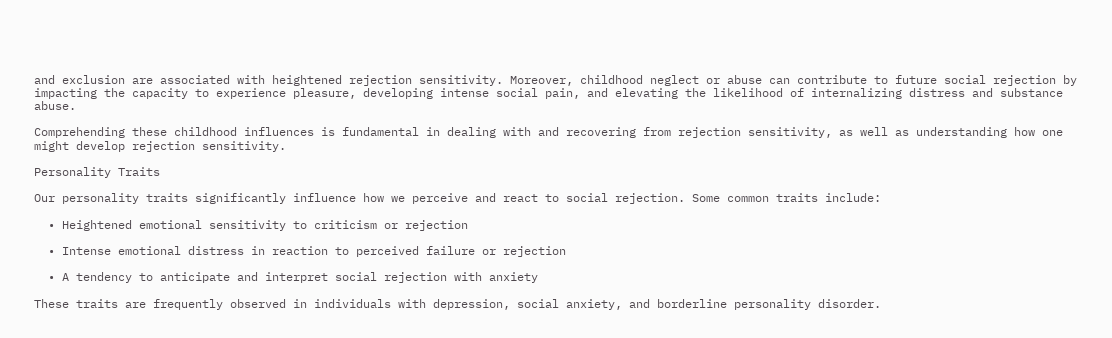and exclusion are associated with heightened rejection sensitivity. Moreover, childhood neglect or abuse can contribute to future social rejection by impacting the capacity to experience pleasure, developing intense social pain, and elevating the likelihood of internalizing distress and substance abuse.

Comprehending these childhood influences is fundamental in dealing with and recovering from rejection sensitivity, as well as understanding how one might develop rejection sensitivity.

Personality Traits

Our personality traits significantly influence how we perceive and react to social rejection. Some common traits include:

  • Heightened emotional sensitivity to criticism or rejection

  • Intense emotional distress in reaction to perceived failure or rejection

  • A tendency to anticipate and interpret social rejection with anxiety

These traits are frequently observed in individuals with depression, social anxiety, and borderline personality disorder.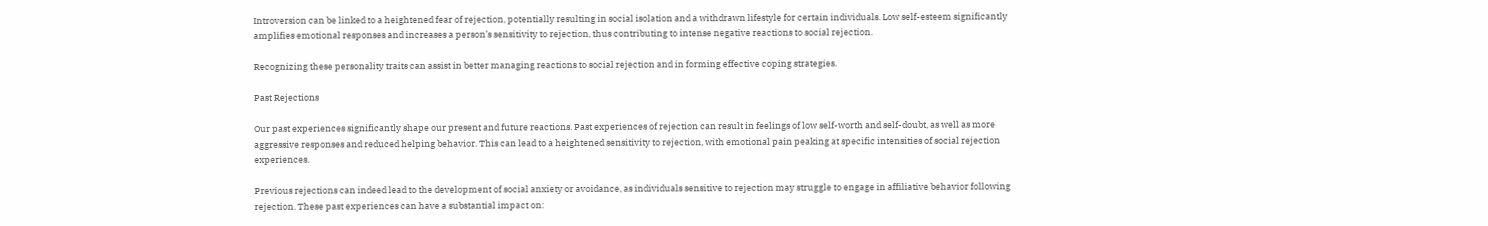Introversion can be linked to a heightened fear of rejection, potentially resulting in social isolation and a withdrawn lifestyle for certain individuals. Low self-esteem significantly amplifies emotional responses and increases a person’s sensitivity to rejection, thus contributing to intense negative reactions to social rejection.

Recognizing these personality traits can assist in better managing reactions to social rejection and in forming effective coping strategies.

Past Rejections

Our past experiences significantly shape our present and future reactions. Past experiences of rejection can result in feelings of low self-worth and self-doubt, as well as more aggressive responses and reduced helping behavior. This can lead to a heightened sensitivity to rejection, with emotional pain peaking at specific intensities of social rejection experiences.

Previous rejections can indeed lead to the development of social anxiety or avoidance, as individuals sensitive to rejection may struggle to engage in affiliative behavior following rejection. These past experiences can have a substantial impact on: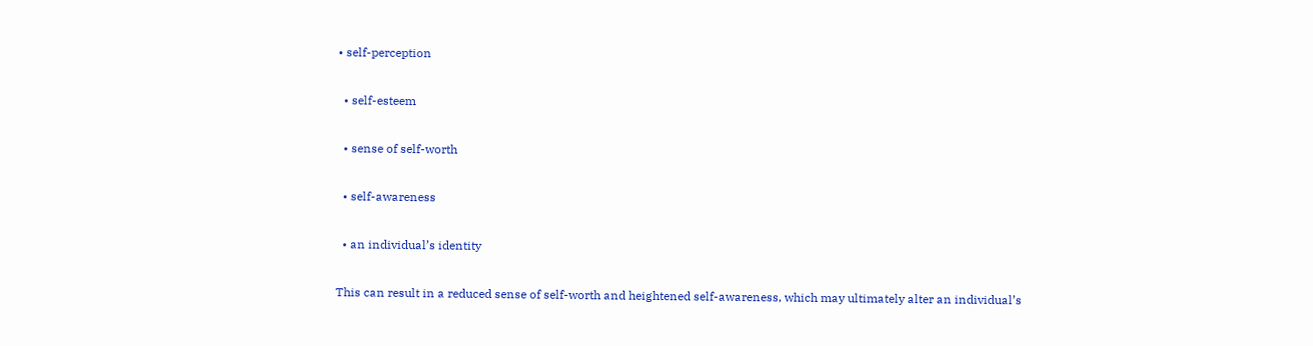• self-perception

  • self-esteem

  • sense of self-worth

  • self-awareness

  • an individual’s identity

This can result in a reduced sense of self-worth and heightened self-awareness, which may ultimately alter an individual’s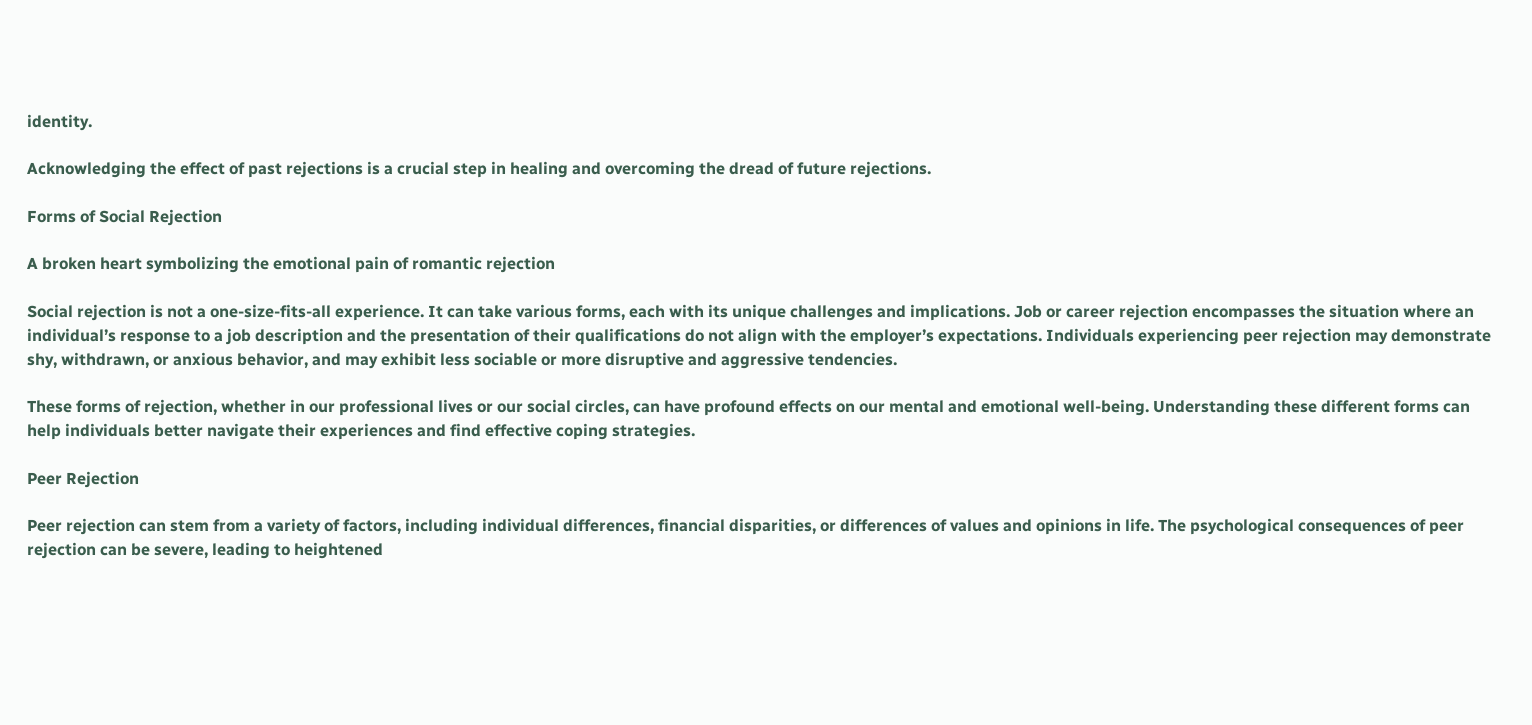identity.

Acknowledging the effect of past rejections is a crucial step in healing and overcoming the dread of future rejections.

Forms of Social Rejection

A broken heart symbolizing the emotional pain of romantic rejection

Social rejection is not a one-size-fits-all experience. It can take various forms, each with its unique challenges and implications. Job or career rejection encompasses the situation where an individual’s response to a job description and the presentation of their qualifications do not align with the employer’s expectations. Individuals experiencing peer rejection may demonstrate shy, withdrawn, or anxious behavior, and may exhibit less sociable or more disruptive and aggressive tendencies.

These forms of rejection, whether in our professional lives or our social circles, can have profound effects on our mental and emotional well-being. Understanding these different forms can help individuals better navigate their experiences and find effective coping strategies.

Peer Rejection

Peer rejection can stem from a variety of factors, including individual differences, financial disparities, or differences of values and opinions in life. The psychological consequences of peer rejection can be severe, leading to heightened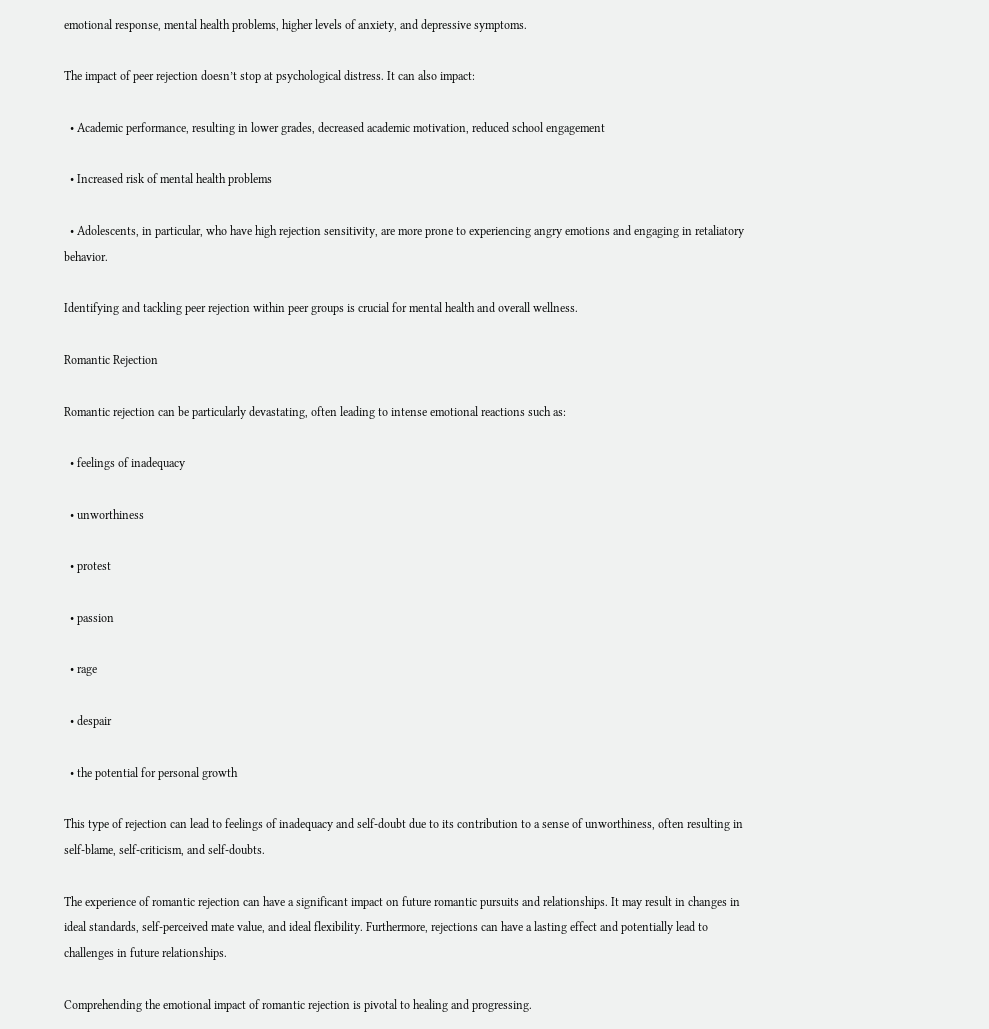emotional response, mental health problems, higher levels of anxiety, and depressive symptoms.

The impact of peer rejection doesn’t stop at psychological distress. It can also impact:

  • Academic performance, resulting in lower grades, decreased academic motivation, reduced school engagement

  • Increased risk of mental health problems

  • Adolescents, in particular, who have high rejection sensitivity, are more prone to experiencing angry emotions and engaging in retaliatory behavior.

Identifying and tackling peer rejection within peer groups is crucial for mental health and overall wellness.

Romantic Rejection

Romantic rejection can be particularly devastating, often leading to intense emotional reactions such as:

  • feelings of inadequacy

  • unworthiness

  • protest

  • passion

  • rage

  • despair

  • the potential for personal growth

This type of rejection can lead to feelings of inadequacy and self-doubt due to its contribution to a sense of unworthiness, often resulting in self-blame, self-criticism, and self-doubts.

The experience of romantic rejection can have a significant impact on future romantic pursuits and relationships. It may result in changes in ideal standards, self-perceived mate value, and ideal flexibility. Furthermore, rejections can have a lasting effect and potentially lead to challenges in future relationships.

Comprehending the emotional impact of romantic rejection is pivotal to healing and progressing.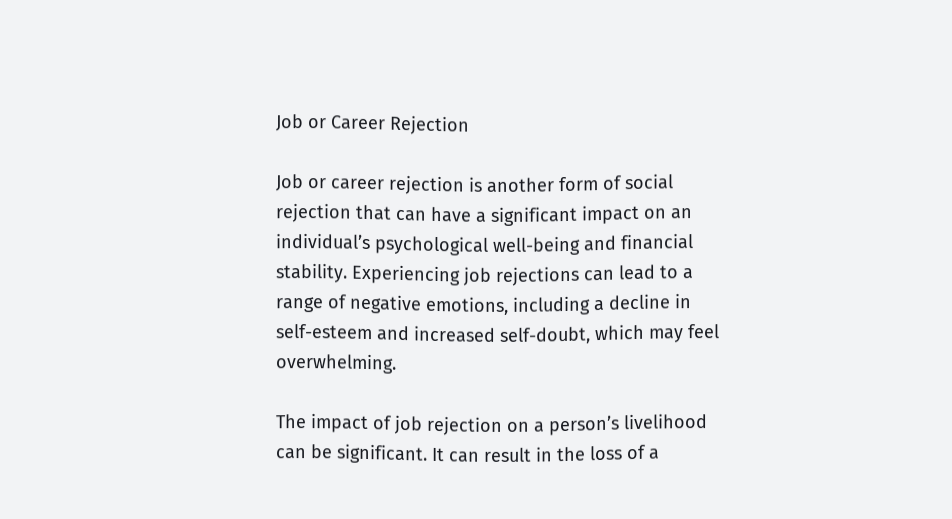Job or Career Rejection

Job or career rejection is another form of social rejection that can have a significant impact on an individual’s psychological well-being and financial stability. Experiencing job rejections can lead to a range of negative emotions, including a decline in self-esteem and increased self-doubt, which may feel overwhelming.

The impact of job rejection on a person’s livelihood can be significant. It can result in the loss of a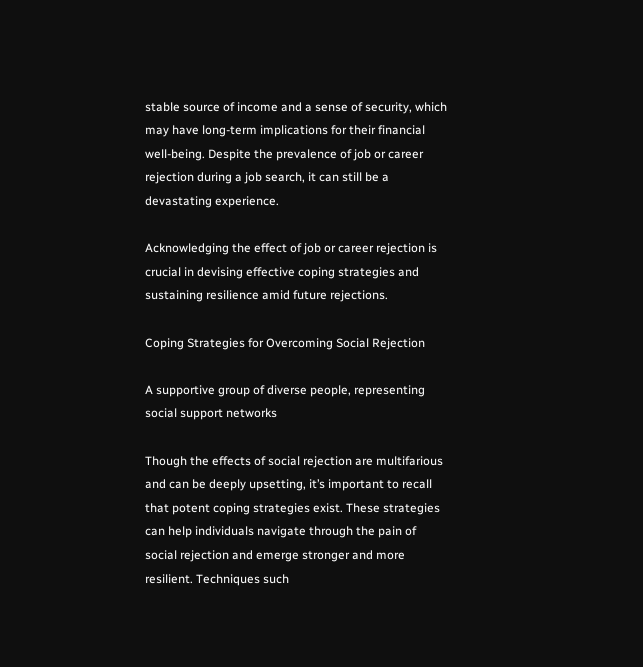stable source of income and a sense of security, which may have long-term implications for their financial well-being. Despite the prevalence of job or career rejection during a job search, it can still be a devastating experience.

Acknowledging the effect of job or career rejection is crucial in devising effective coping strategies and sustaining resilience amid future rejections.

Coping Strategies for Overcoming Social Rejection

A supportive group of diverse people, representing social support networks

Though the effects of social rejection are multifarious and can be deeply upsetting, it’s important to recall that potent coping strategies exist. These strategies can help individuals navigate through the pain of social rejection and emerge stronger and more resilient. Techniques such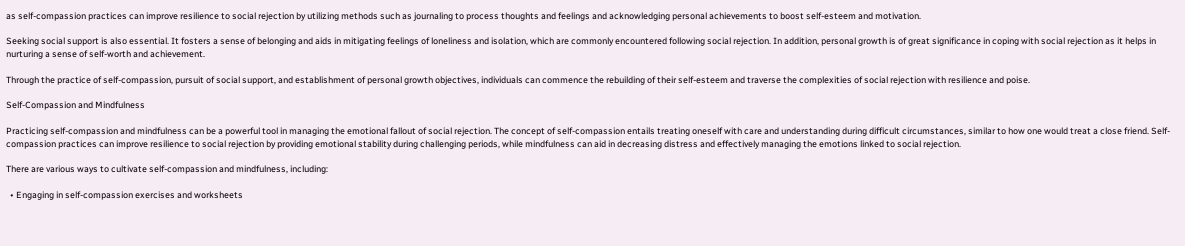as self-compassion practices can improve resilience to social rejection by utilizing methods such as journaling to process thoughts and feelings and acknowledging personal achievements to boost self-esteem and motivation.

Seeking social support is also essential. It fosters a sense of belonging and aids in mitigating feelings of loneliness and isolation, which are commonly encountered following social rejection. In addition, personal growth is of great significance in coping with social rejection as it helps in nurturing a sense of self-worth and achievement.

Through the practice of self-compassion, pursuit of social support, and establishment of personal growth objectives, individuals can commence the rebuilding of their self-esteem and traverse the complexities of social rejection with resilience and poise.

Self-Compassion and Mindfulness

Practicing self-compassion and mindfulness can be a powerful tool in managing the emotional fallout of social rejection. The concept of self-compassion entails treating oneself with care and understanding during difficult circumstances, similar to how one would treat a close friend. Self-compassion practices can improve resilience to social rejection by providing emotional stability during challenging periods, while mindfulness can aid in decreasing distress and effectively managing the emotions linked to social rejection.

There are various ways to cultivate self-compassion and mindfulness, including:

  • Engaging in self-compassion exercises and worksheets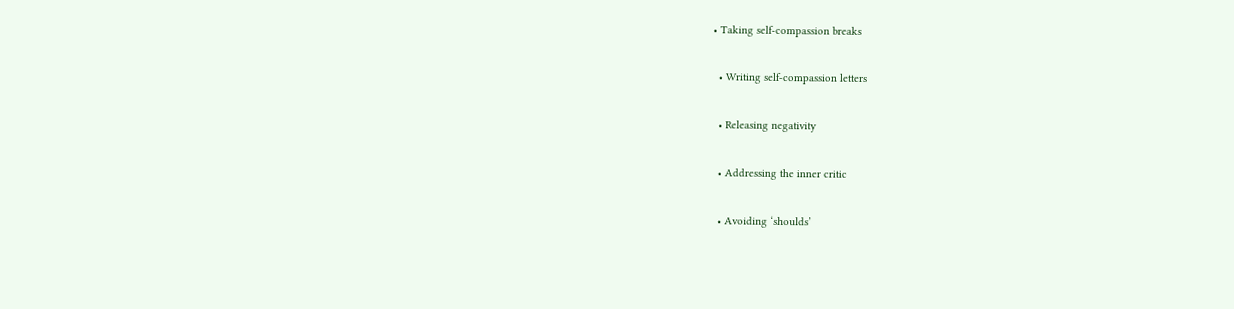• Taking self-compassion breaks

  • Writing self-compassion letters

  • Releasing negativity

  • Addressing the inner critic

  • Avoiding ‘shoulds’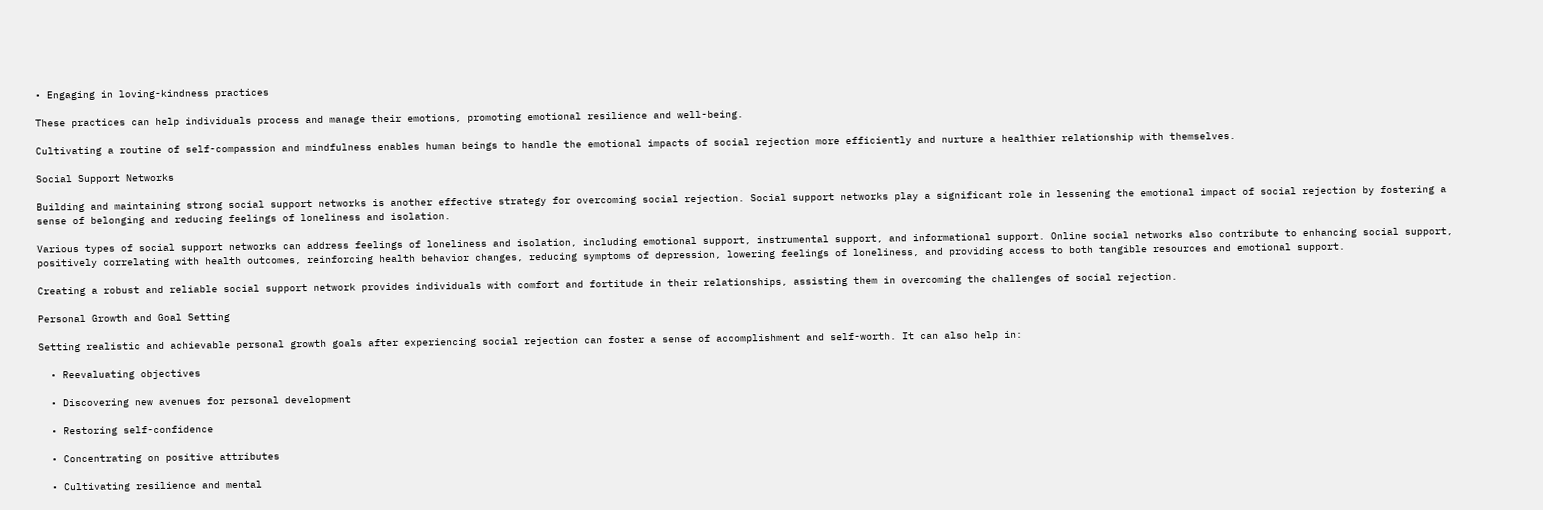• Engaging in loving-kindness practices

These practices can help individuals process and manage their emotions, promoting emotional resilience and well-being.

Cultivating a routine of self-compassion and mindfulness enables human beings to handle the emotional impacts of social rejection more efficiently and nurture a healthier relationship with themselves.

Social Support Networks

Building and maintaining strong social support networks is another effective strategy for overcoming social rejection. Social support networks play a significant role in lessening the emotional impact of social rejection by fostering a sense of belonging and reducing feelings of loneliness and isolation.

Various types of social support networks can address feelings of loneliness and isolation, including emotional support, instrumental support, and informational support. Online social networks also contribute to enhancing social support, positively correlating with health outcomes, reinforcing health behavior changes, reducing symptoms of depression, lowering feelings of loneliness, and providing access to both tangible resources and emotional support.

Creating a robust and reliable social support network provides individuals with comfort and fortitude in their relationships, assisting them in overcoming the challenges of social rejection.

Personal Growth and Goal Setting

Setting realistic and achievable personal growth goals after experiencing social rejection can foster a sense of accomplishment and self-worth. It can also help in:

  • Reevaluating objectives

  • Discovering new avenues for personal development

  • Restoring self-confidence

  • Concentrating on positive attributes

  • Cultivating resilience and mental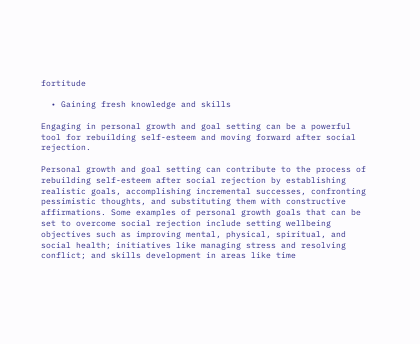fortitude

  • Gaining fresh knowledge and skills

Engaging in personal growth and goal setting can be a powerful tool for rebuilding self-esteem and moving forward after social rejection.

Personal growth and goal setting can contribute to the process of rebuilding self-esteem after social rejection by establishing realistic goals, accomplishing incremental successes, confronting pessimistic thoughts, and substituting them with constructive affirmations. Some examples of personal growth goals that can be set to overcome social rejection include setting wellbeing objectives such as improving mental, physical, spiritual, and social health; initiatives like managing stress and resolving conflict; and skills development in areas like time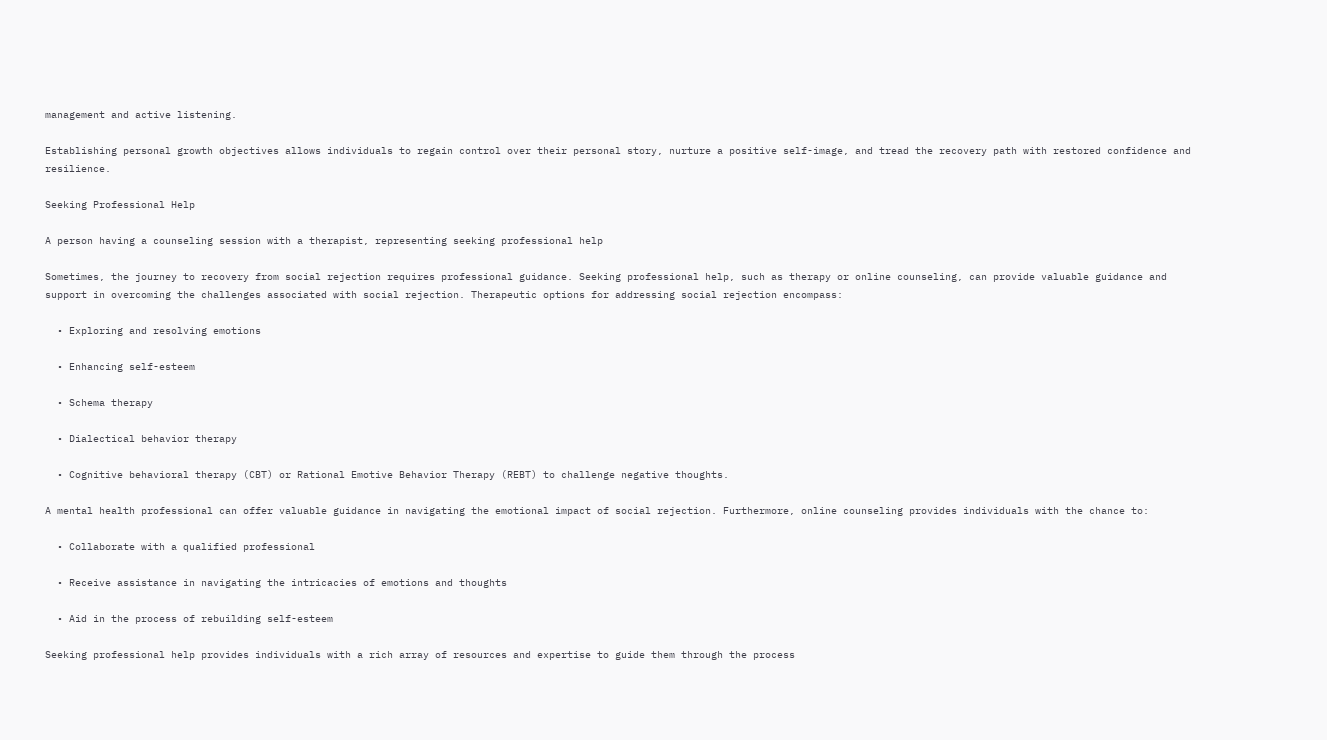management and active listening.

Establishing personal growth objectives allows individuals to regain control over their personal story, nurture a positive self-image, and tread the recovery path with restored confidence and resilience.

Seeking Professional Help

A person having a counseling session with a therapist, representing seeking professional help

Sometimes, the journey to recovery from social rejection requires professional guidance. Seeking professional help, such as therapy or online counseling, can provide valuable guidance and support in overcoming the challenges associated with social rejection. Therapeutic options for addressing social rejection encompass:

  • Exploring and resolving emotions

  • Enhancing self-esteem

  • Schema therapy

  • Dialectical behavior therapy

  • Cognitive behavioral therapy (CBT) or Rational Emotive Behavior Therapy (REBT) to challenge negative thoughts.

A mental health professional can offer valuable guidance in navigating the emotional impact of social rejection. Furthermore, online counseling provides individuals with the chance to:

  • Collaborate with a qualified professional

  • Receive assistance in navigating the intricacies of emotions and thoughts

  • Aid in the process of rebuilding self-esteem

Seeking professional help provides individuals with a rich array of resources and expertise to guide them through the process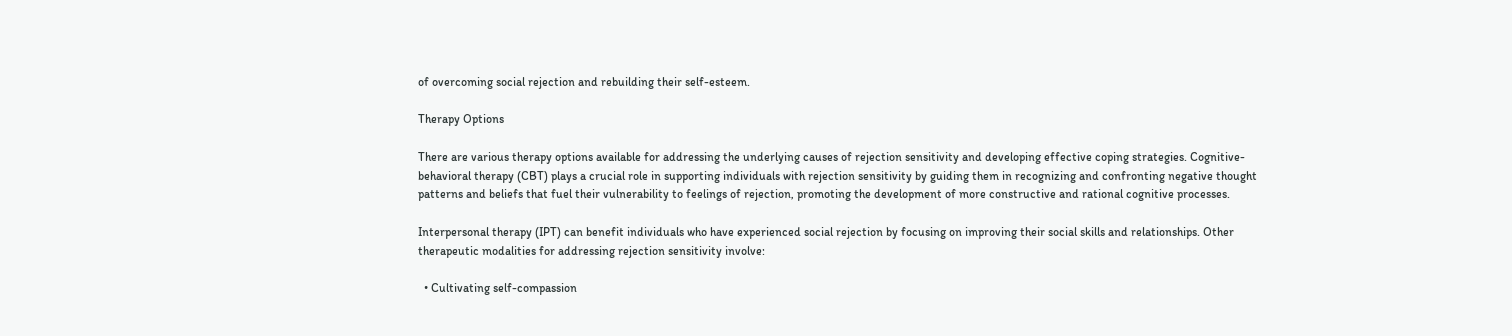of overcoming social rejection and rebuilding their self-esteem.

Therapy Options

There are various therapy options available for addressing the underlying causes of rejection sensitivity and developing effective coping strategies. Cognitive-behavioral therapy (CBT) plays a crucial role in supporting individuals with rejection sensitivity by guiding them in recognizing and confronting negative thought patterns and beliefs that fuel their vulnerability to feelings of rejection, promoting the development of more constructive and rational cognitive processes.

Interpersonal therapy (IPT) can benefit individuals who have experienced social rejection by focusing on improving their social skills and relationships. Other therapeutic modalities for addressing rejection sensitivity involve:

  • Cultivating self-compassion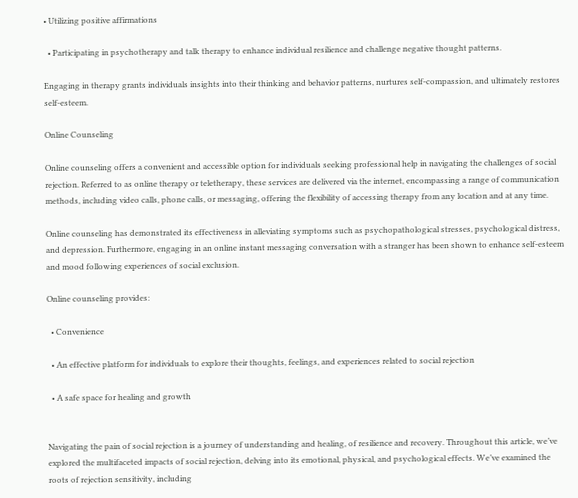• Utilizing positive affirmations

  • Participating in psychotherapy and talk therapy to enhance individual resilience and challenge negative thought patterns.

Engaging in therapy grants individuals insights into their thinking and behavior patterns, nurtures self-compassion, and ultimately restores self-esteem.

Online Counseling

Online counseling offers a convenient and accessible option for individuals seeking professional help in navigating the challenges of social rejection. Referred to as online therapy or teletherapy, these services are delivered via the internet, encompassing a range of communication methods, including video calls, phone calls, or messaging, offering the flexibility of accessing therapy from any location and at any time.

Online counseling has demonstrated its effectiveness in alleviating symptoms such as psychopathological stresses, psychological distress, and depression. Furthermore, engaging in an online instant messaging conversation with a stranger has been shown to enhance self-esteem and mood following experiences of social exclusion.

Online counseling provides:

  • Convenience

  • An effective platform for individuals to explore their thoughts, feelings, and experiences related to social rejection

  • A safe space for healing and growth


Navigating the pain of social rejection is a journey of understanding and healing, of resilience and recovery. Throughout this article, we’ve explored the multifaceted impacts of social rejection, delving into its emotional, physical, and psychological effects. We’ve examined the roots of rejection sensitivity, including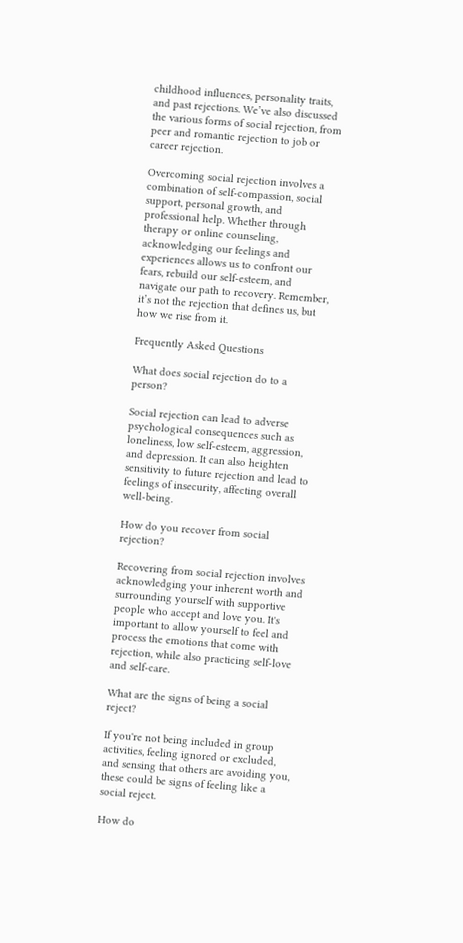childhood influences, personality traits, and past rejections. We’ve also discussed the various forms of social rejection, from peer and romantic rejection to job or career rejection.

Overcoming social rejection involves a combination of self-compassion, social support, personal growth, and professional help. Whether through therapy or online counseling, acknowledging our feelings and experiences allows us to confront our fears, rebuild our self-esteem, and navigate our path to recovery. Remember, it’s not the rejection that defines us, but how we rise from it.

Frequently Asked Questions

What does social rejection do to a person?

Social rejection can lead to adverse psychological consequences such as loneliness, low self-esteem, aggression, and depression. It can also heighten sensitivity to future rejection and lead to feelings of insecurity, affecting overall well-being.

How do you recover from social rejection?

Recovering from social rejection involves acknowledging your inherent worth and surrounding yourself with supportive people who accept and love you. It's important to allow yourself to feel and process the emotions that come with rejection, while also practicing self-love and self-care.

What are the signs of being a social reject?

If you're not being included in group activities, feeling ignored or excluded, and sensing that others are avoiding you, these could be signs of feeling like a social reject.

How do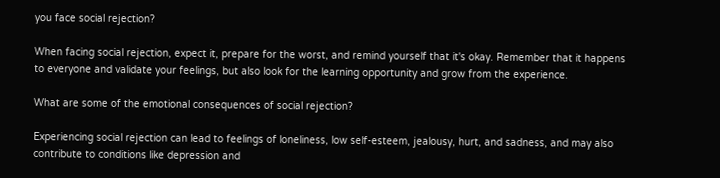you face social rejection?

When facing social rejection, expect it, prepare for the worst, and remind yourself that it's okay. Remember that it happens to everyone and validate your feelings, but also look for the learning opportunity and grow from the experience.

What are some of the emotional consequences of social rejection?

Experiencing social rejection can lead to feelings of loneliness, low self-esteem, jealousy, hurt, and sadness, and may also contribute to conditions like depression and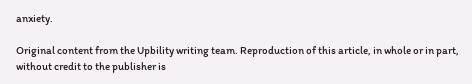anxiety.

Original content from the Upbility writing team. Reproduction of this article, in whole or in part, without credit to the publisher is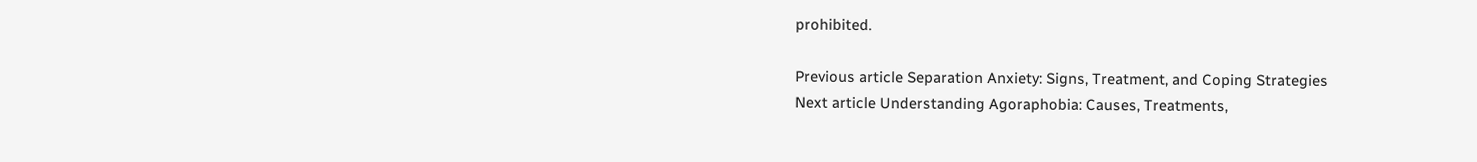prohibited.

Previous article Separation Anxiety: Signs, Treatment, and Coping Strategies
Next article Understanding Agoraphobia: Causes, Treatments,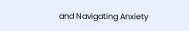and Navigating Anxiety